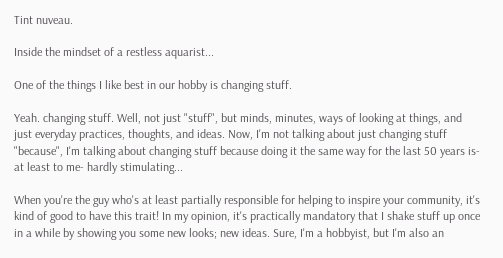Tint nuveau.

Inside the mindset of a restless aquarist...

One of the things I like best in our hobby is changing stuff.

Yeah. changing stuff. Well, not just "stuff", but minds, minutes, ways of looking at things, and just everyday practices, thoughts, and ideas. Now, I'm not talking about just changing stuff "because", I'm talking about changing stuff because doing it the same way for the last 50 years is- at least to me- hardly stimulating...

When you're the guy who's at least partially responsible for helping to inspire your community, it's kind of good to have this trait! In my opinion, it's practically mandatory that I shake stuff up once in a while by showing you some new looks; new ideas. Sure, I'm a hobbyist, but I'm also an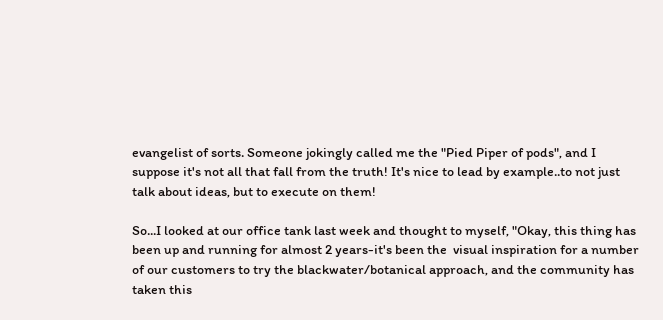evangelist of sorts. Someone jokingly called me the "Pied Piper of pods", and I suppose it's not all that fall from the truth! It's nice to lead by example..to not just talk about ideas, but to execute on them!

So...I looked at our office tank last week and thought to myself, "Okay, this thing has been up and running for almost 2 years-it's been the  visual inspiration for a number of our customers to try the blackwater/botanical approach, and the community has taken this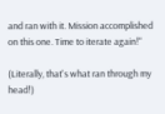and ran with it. Mission accomplished on this one. Time to iterate again!"

(Literally, that's what ran through my head!)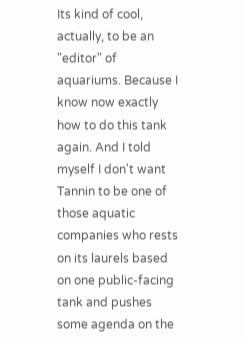Its kind of cool, actually, to be an "editor" of aquariums. Because I know now exactly how to do this tank again. And I told myself I don't want Tannin to be one of those aquatic companies who rests on its laurels based on one public-facing tank and pushes some agenda on the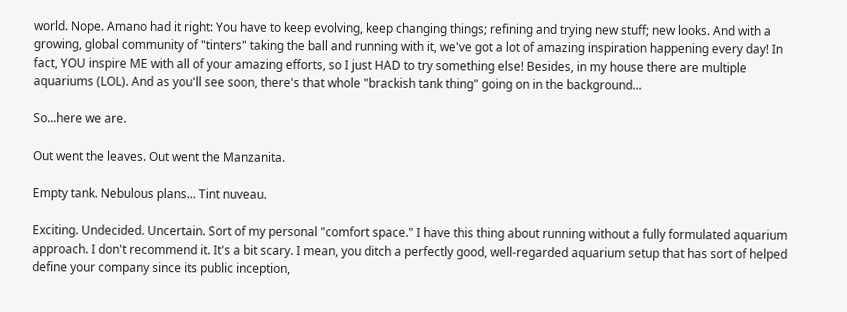world. Nope. Amano had it right: You have to keep evolving, keep changing things; refining and trying new stuff; new looks. And with a growing, global community of "tinters" taking the ball and running with it, we've got a lot of amazing inspiration happening every day! In fact, YOU inspire ME with all of your amazing efforts, so I just HAD to try something else! Besides, in my house there are multiple aquariums (LOL). And as you'll see soon, there's that whole "brackish tank thing" going on in the background...

So...here we are.

Out went the leaves. Out went the Manzanita.

Empty tank. Nebulous plans... Tint nuveau.

Exciting. Undecided. Uncertain. Sort of my personal "comfort space." I have this thing about running without a fully formulated aquarium approach. I don't recommend it. It's a bit scary. I mean, you ditch a perfectly good, well-regarded aquarium setup that has sort of helped define your company since its public inception,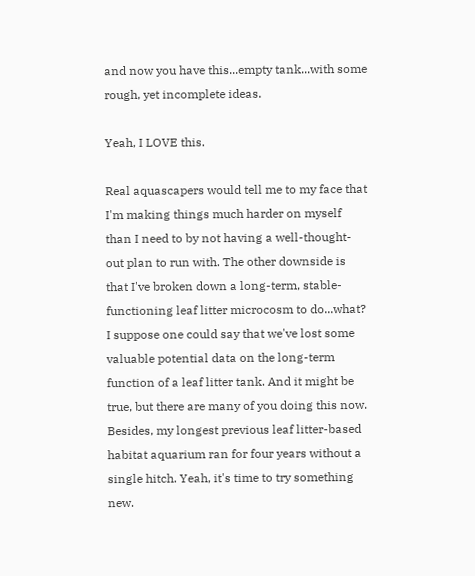and now you have this...empty tank...with some rough, yet incomplete ideas.

Yeah, I LOVE this.

Real aquascapers would tell me to my face that I'm making things much harder on myself than I need to by not having a well-thought-out plan to run with. The other downside is that I've broken down a long-term, stable-functioning leaf litter microcosm to do...what? I suppose one could say that we've lost some valuable potential data on the long-term function of a leaf litter tank. And it might be true, but there are many of you doing this now. Besides, my longest previous leaf litter-based habitat aquarium ran for four years without a single hitch. Yeah, it's time to try something new.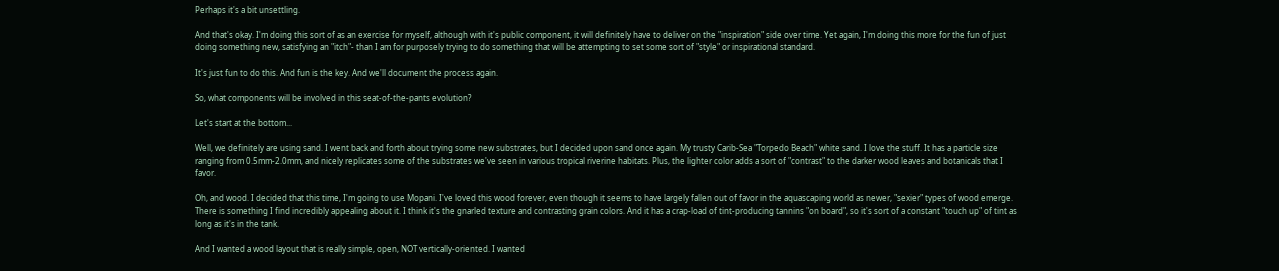Perhaps it's a bit unsettling.

And that's okay. I'm doing this sort of as an exercise for myself, although with it's public component, it will definitely have to deliver on the "inspiration" side over time. Yet again, I'm doing this more for the fun of just doing something new, satisfying an "itch"- than I am for purposely trying to do something that will be attempting to set some sort of "style" or inspirational standard.

It's just fun to do this. And fun is the key. And we'll document the process again.

So, what components will be involved in this seat-of-the-pants evolution?

Let's start at the bottom...

Well, we definitely are using sand. I went back and forth about trying some new substrates, but I decided upon sand once again. My trusty Carib-Sea "Torpedo Beach" white sand. I love the stuff. It has a particle size ranging from 0.5mm-2.0mm, and nicely replicates some of the substrates we've seen in various tropical riverine habitats. Plus, the lighter color adds a sort of "contrast" to the darker wood leaves and botanicals that I favor.

Oh, and wood. I decided that this time, I'm going to use Mopani. I've loved this wood forever, even though it seems to have largely fallen out of favor in the aquascaping world as newer, "sexier" types of wood emerge. There is something I find incredibly appealing about it. I think it's the gnarled texture and contrasting grain colors. And it has a crap-load of tint-producing tannins "on board", so it's sort of a constant "touch up" of tint as long as it's in the tank.

And I wanted a wood layout that is really simple, open, NOT vertically-oriented. I wanted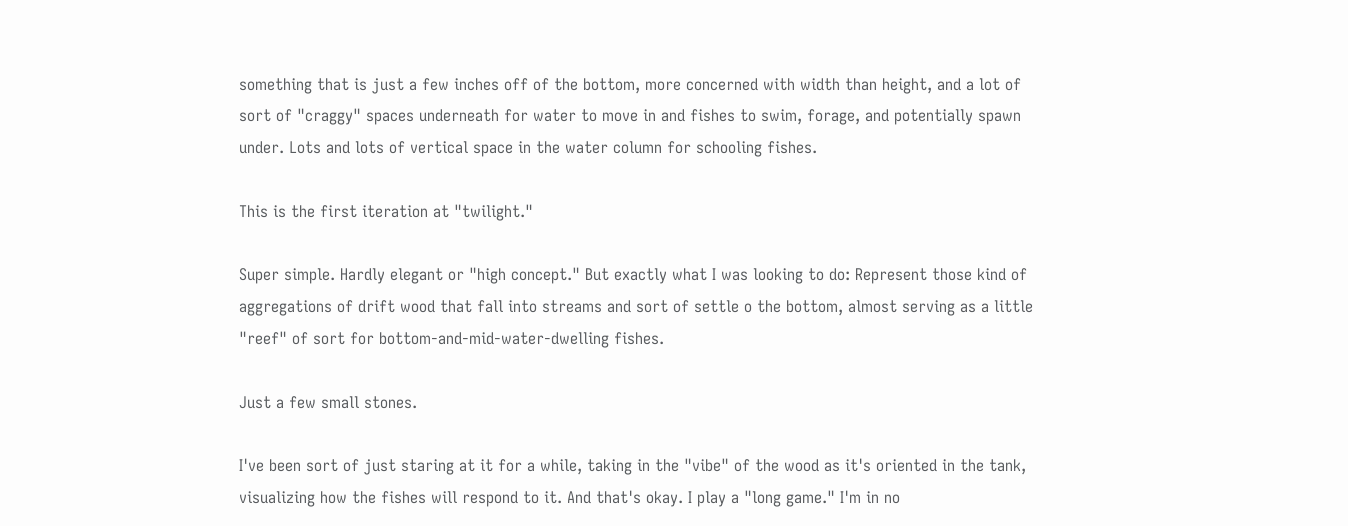something that is just a few inches off of the bottom, more concerned with width than height, and a lot of sort of "craggy" spaces underneath for water to move in and fishes to swim, forage, and potentially spawn under. Lots and lots of vertical space in the water column for schooling fishes.

This is the first iteration at "twilight."

Super simple. Hardly elegant or "high concept." But exactly what I was looking to do: Represent those kind of aggregations of drift wood that fall into streams and sort of settle o the bottom, almost serving as a little "reef" of sort for bottom-and-mid-water-dwelling fishes.

Just a few small stones.

I've been sort of just staring at it for a while, taking in the "vibe" of the wood as it's oriented in the tank, visualizing how the fishes will respond to it. And that's okay. I play a "long game." I'm in no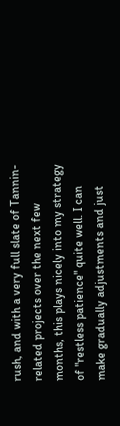rush, and with a very full slate of Tannin-related projects over the next few months, this plays nicely into my strategy of "restless patience" quite well. I can  make gradually adjustments and just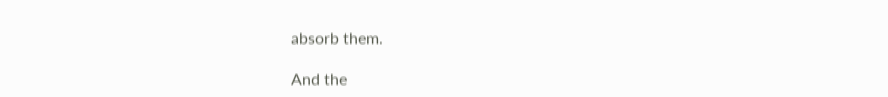absorb them.

And the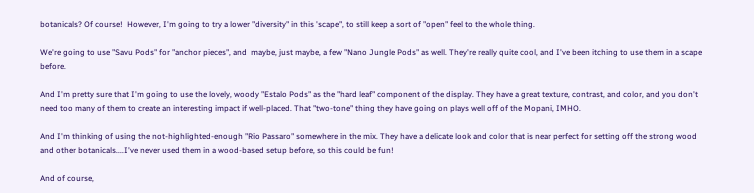botanicals? Of course!  However, I'm going to try a lower "diversity" in this 'scape", to still keep a sort of "open" feel to the whole thing.

We're going to use "Savu Pods" for "anchor pieces", and  maybe, just maybe, a few "Nano Jungle Pods" as well. They're really quite cool, and I've been itching to use them in a scape before.

And I'm pretty sure that I'm going to use the lovely, woody "Estalo Pods" as the "hard leaf" component of the display. They have a great texture, contrast, and color, and you don't need too many of them to create an interesting impact if well-placed. That "two-tone" thing they have going on plays well off of the Mopani, IMHO.

And I'm thinking of using the not-highlighted-enough "Rio Passaro" somewhere in the mix. They have a delicate look and color that is near perfect for setting off the strong wood and other botanicals....I've never used them in a wood-based setup before, so this could be fun!

And of course,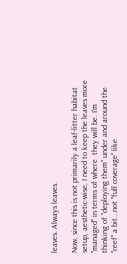leaves. Always leaves.

Now, since this is not primarily a leaf-litter habitat setup, aesthetic-wise, I need to keep the leaves more "managed" in terms of where  they will be. I'm thinking of "deploying them" under and around the "reef" a bit...not "full coverage" like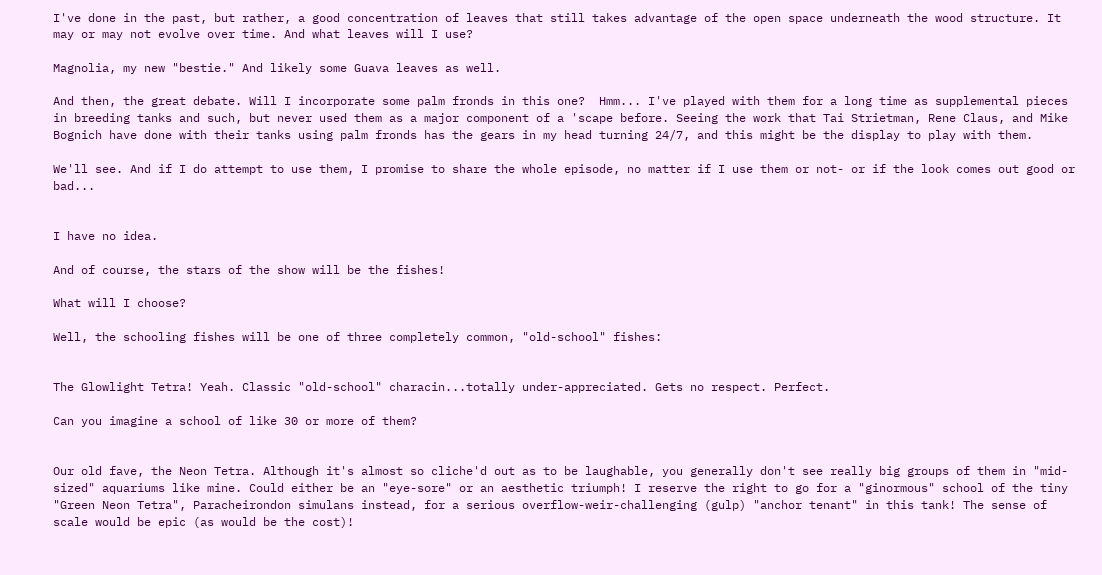I've done in the past, but rather, a good concentration of leaves that still takes advantage of the open space underneath the wood structure. It may or may not evolve over time. And what leaves will I use?

Magnolia, my new "bestie." And likely some Guava leaves as well.

And then, the great debate. Will I incorporate some palm fronds in this one?  Hmm... I've played with them for a long time as supplemental pieces in breeding tanks and such, but never used them as a major component of a 'scape before. Seeing the work that Tai Strietman, Rene Claus, and Mike Bognich have done with their tanks using palm fronds has the gears in my head turning 24/7, and this might be the display to play with them.

We'll see. And if I do attempt to use them, I promise to share the whole episode, no matter if I use them or not- or if the look comes out good or bad...


I have no idea.

And of course, the stars of the show will be the fishes!

What will I choose?

Well, the schooling fishes will be one of three completely common, "old-school" fishes:


The Glowlight Tetra! Yeah. Classic "old-school" characin...totally under-appreciated. Gets no respect. Perfect.

Can you imagine a school of like 30 or more of them?


Our old fave, the Neon Tetra. Although it's almost so cliche'd out as to be laughable, you generally don't see really big groups of them in "mid-sized" aquariums like mine. Could either be an "eye-sore" or an aesthetic triumph! I reserve the right to go for a "ginormous" school of the tiny "Green Neon Tetra", Paracheirondon simulans instead, for a serious overflow-weir-challenging (gulp) "anchor tenant" in this tank! The sense of scale would be epic (as would be the cost)!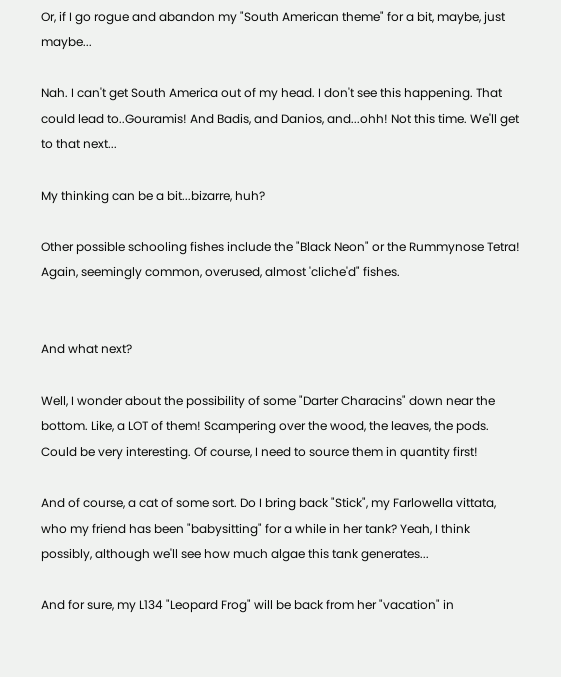Or, if I go rogue and abandon my "South American theme" for a bit, maybe, just maybe...

Nah. I can't get South America out of my head. I don't see this happening. That could lead to..Gouramis! And Badis, and Danios, and...ohh! Not this time. We'll get to that next...

My thinking can be a bit...bizarre, huh?

Other possible schooling fishes include the "Black Neon" or the Rummynose Tetra! Again, seemingly common, overused, almost 'cliche'd" fishes.


And what next?

Well, I wonder about the possibility of some "Darter Characins" down near the bottom. Like, a LOT of them! Scampering over the wood, the leaves, the pods. Could be very interesting. Of course, I need to source them in quantity first!

And of course, a cat of some sort. Do I bring back "Stick", my Farlowella vittata, who my friend has been "babysitting" for a while in her tank? Yeah, I think possibly, although we'll see how much algae this tank generates...

And for sure, my L134 "Leopard Frog" will be back from her "vacation" in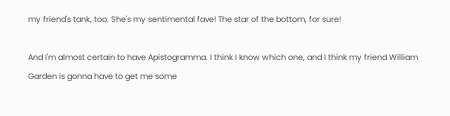my friend's tank, too. She's my sentimental fave! The star of the bottom, for sure!

And I'm almost certain to have Apistogramma. I think I know which one, and I think my friend William Garden is gonna have to get me some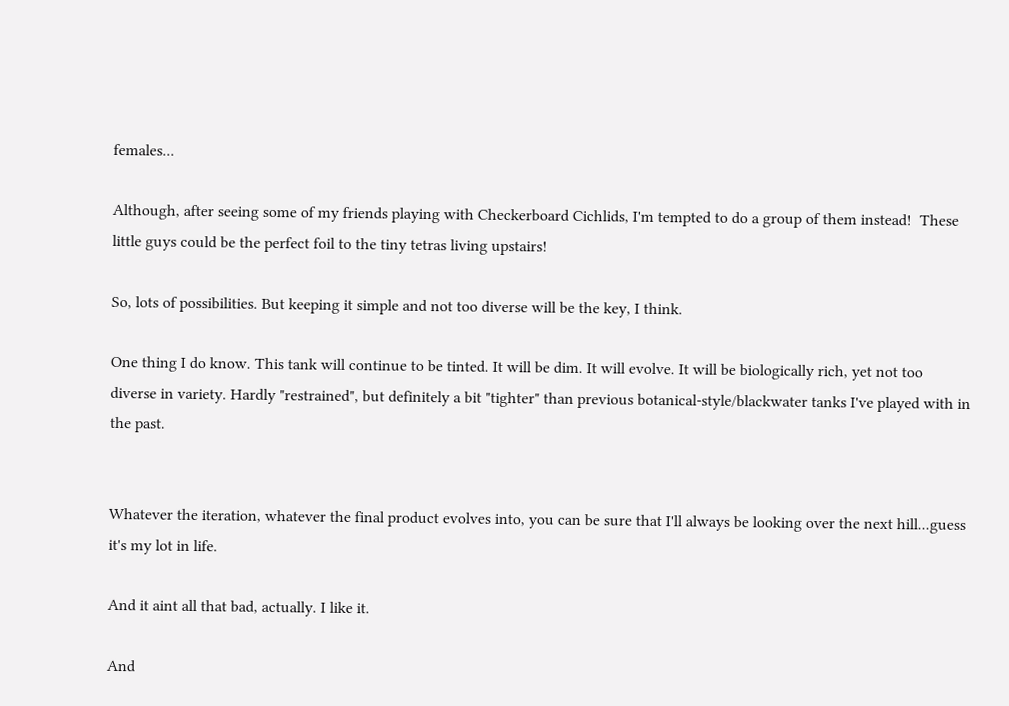females...

Although, after seeing some of my friends playing with Checkerboard Cichlids, I'm tempted to do a group of them instead!  These little guys could be the perfect foil to the tiny tetras living upstairs!

So, lots of possibilities. But keeping it simple and not too diverse will be the key, I think.

One thing I do know. This tank will continue to be tinted. It will be dim. It will evolve. It will be biologically rich, yet not too diverse in variety. Hardly "restrained", but definitely a bit "tighter" than previous botanical-style/blackwater tanks I've played with in the past.


Whatever the iteration, whatever the final product evolves into, you can be sure that I'll always be looking over the next hill...guess it's my lot in life.

And it aint all that bad, actually. I like it.

And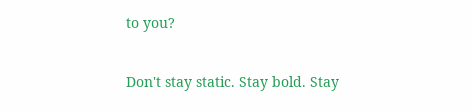to you?

Don't stay static. Stay bold. Stay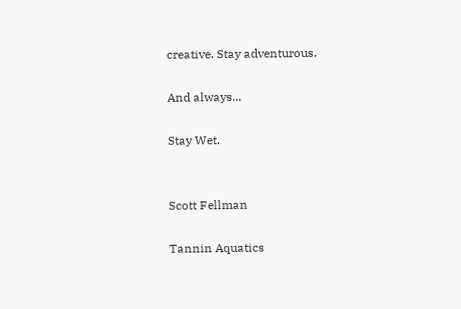creative. Stay adventurous.

And always...

Stay Wet.


Scott Fellman

Tannin Aquatics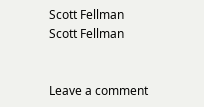Scott Fellman
Scott Fellman


Leave a comment